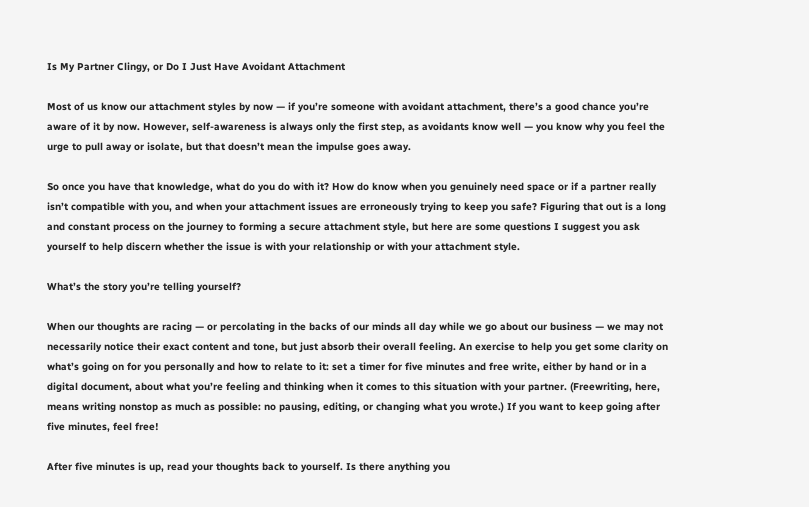Is My Partner Clingy, or Do I Just Have Avoidant Attachment

Most of us know our attachment styles by now — if you’re someone with avoidant attachment, there’s a good chance you’re aware of it by now. However, self-awareness is always only the first step, as avoidants know well — you know why you feel the urge to pull away or isolate, but that doesn’t mean the impulse goes away.

So once you have that knowledge, what do you do with it? How do know when you genuinely need space or if a partner really isn’t compatible with you, and when your attachment issues are erroneously trying to keep you safe? Figuring that out is a long and constant process on the journey to forming a secure attachment style, but here are some questions I suggest you ask yourself to help discern whether the issue is with your relationship or with your attachment style.

What’s the story you’re telling yourself?

When our thoughts are racing — or percolating in the backs of our minds all day while we go about our business — we may not necessarily notice their exact content and tone, but just absorb their overall feeling. An exercise to help you get some clarity on what’s going on for you personally and how to relate to it: set a timer for five minutes and free write, either by hand or in a digital document, about what you’re feeling and thinking when it comes to this situation with your partner. (Freewriting, here, means writing nonstop as much as possible: no pausing, editing, or changing what you wrote.) If you want to keep going after five minutes, feel free!

After five minutes is up, read your thoughts back to yourself. Is there anything you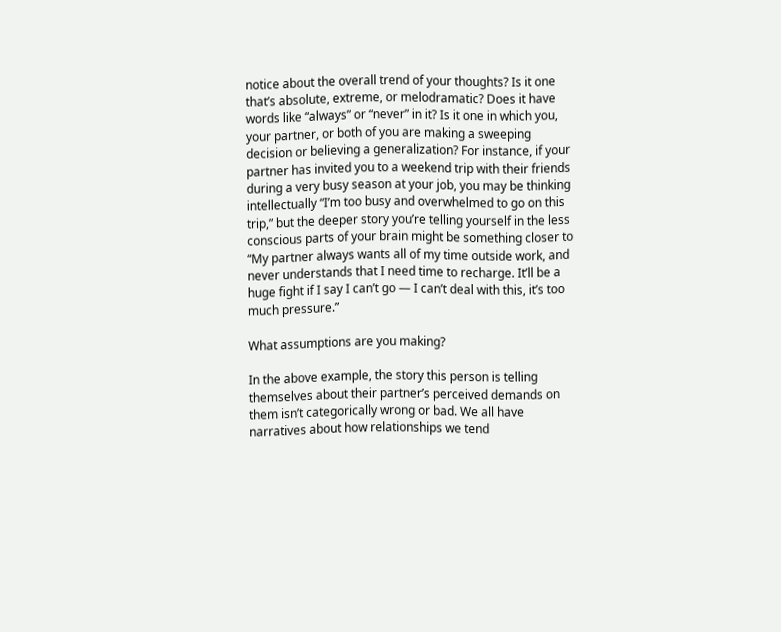notice about the overall trend of your thoughts? Is it one that’s absolute, extreme, or melodramatic? Does it have words like “always” or “never” in it? Is it one in which you, your partner, or both of you are making a sweeping decision or believing a generalization? For instance, if your partner has invited you to a weekend trip with their friends during a very busy season at your job, you may be thinking intellectually “I’m too busy and overwhelmed to go on this trip,” but the deeper story you’re telling yourself in the less conscious parts of your brain might be something closer to “My partner always wants all of my time outside work, and never understands that I need time to recharge. It’ll be a huge fight if I say I can’t go — I can’t deal with this, it’s too much pressure.”

What assumptions are you making?

In the above example, the story this person is telling themselves about their partner’s perceived demands on them isn’t categorically wrong or bad. We all have narratives about how relationships we tend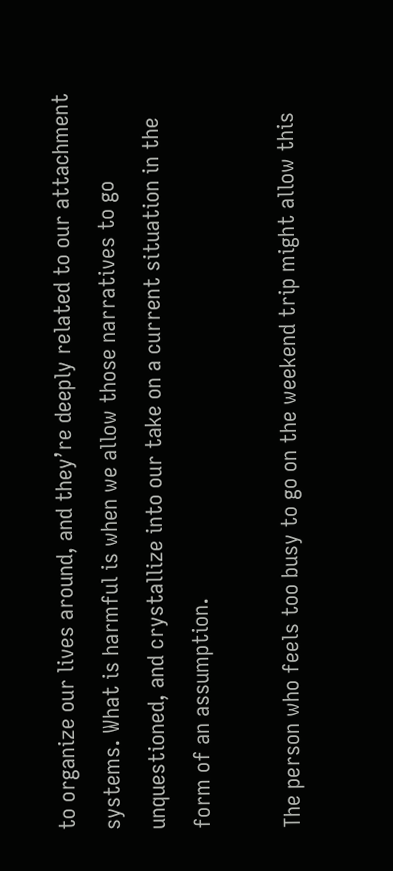to organize our lives around, and they’re deeply related to our attachment systems. What is harmful is when we allow those narratives to go unquestioned, and crystallize into our take on a current situation in the form of an assumption.

The person who feels too busy to go on the weekend trip might allow this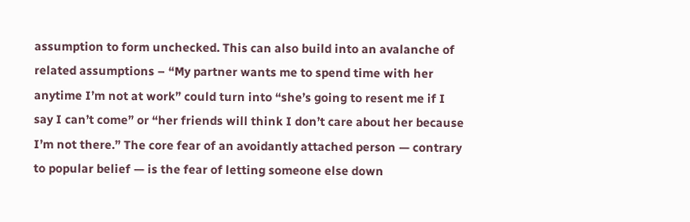assumption to form unchecked. This can also build into an avalanche of related assumptions – “My partner wants me to spend time with her anytime I’m not at work” could turn into “she’s going to resent me if I say I can’t come” or “her friends will think I don’t care about her because I’m not there.” The core fear of an avoidantly attached person — contrary to popular belief — is the fear of letting someone else down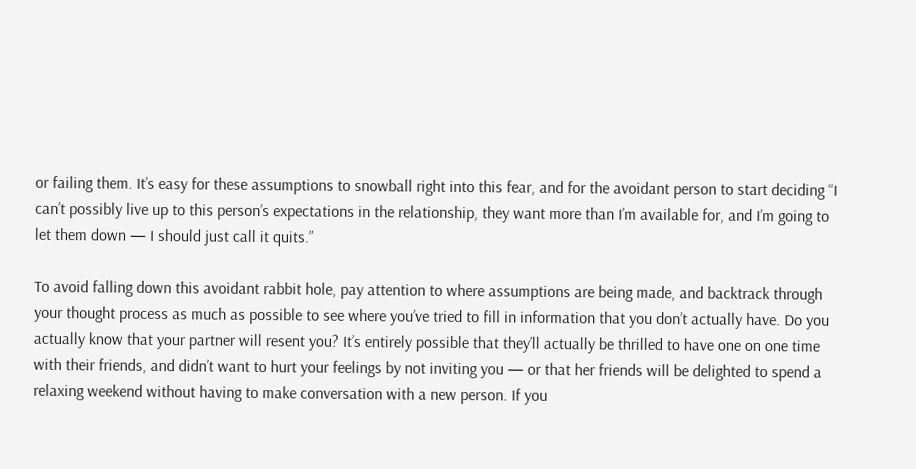or failing them. It’s easy for these assumptions to snowball right into this fear, and for the avoidant person to start deciding “I can’t possibly live up to this person’s expectations in the relationship, they want more than I’m available for, and I’m going to let them down — I should just call it quits.”

To avoid falling down this avoidant rabbit hole, pay attention to where assumptions are being made, and backtrack through your thought process as much as possible to see where you’ve tried to fill in information that you don’t actually have. Do you actually know that your partner will resent you? It’s entirely possible that they’ll actually be thrilled to have one on one time with their friends, and didn’t want to hurt your feelings by not inviting you — or that her friends will be delighted to spend a relaxing weekend without having to make conversation with a new person. If you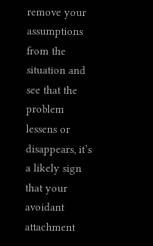remove your assumptions from the situation and see that the problem lessens or disappears, it’s a likely sign that your avoidant attachment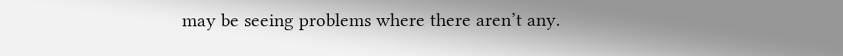may be seeing problems where there aren’t any.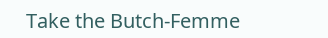Take the Butch-Femme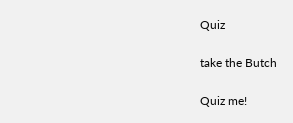Quiz

take the Butch

Quiz me!